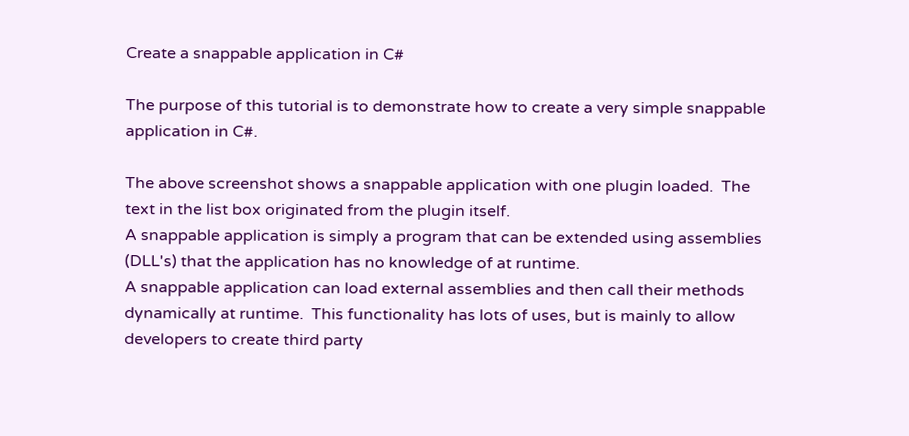Create a snappable application in C#

The purpose of this tutorial is to demonstrate how to create a very simple snappable application in C#.

The above screenshot shows a snappable application with one plugin loaded.  The text in the list box originated from the plugin itself.
A snappable application is simply a program that can be extended using assemblies (DLL's) that the application has no knowledge of at runtime.
A snappable application can load external assemblies and then call their methods dynamically at runtime.  This functionality has lots of uses, but is mainly to allow developers to create third party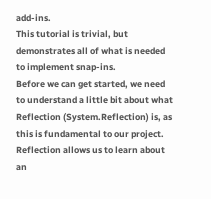add-ins.
This tutorial is trivial, but demonstrates all of what is needed to implement snap-ins.
Before we can get started, we need to understand a little bit about what Reflection (System.Reflection) is, as this is fundamental to our project.
Reflection allows us to learn about an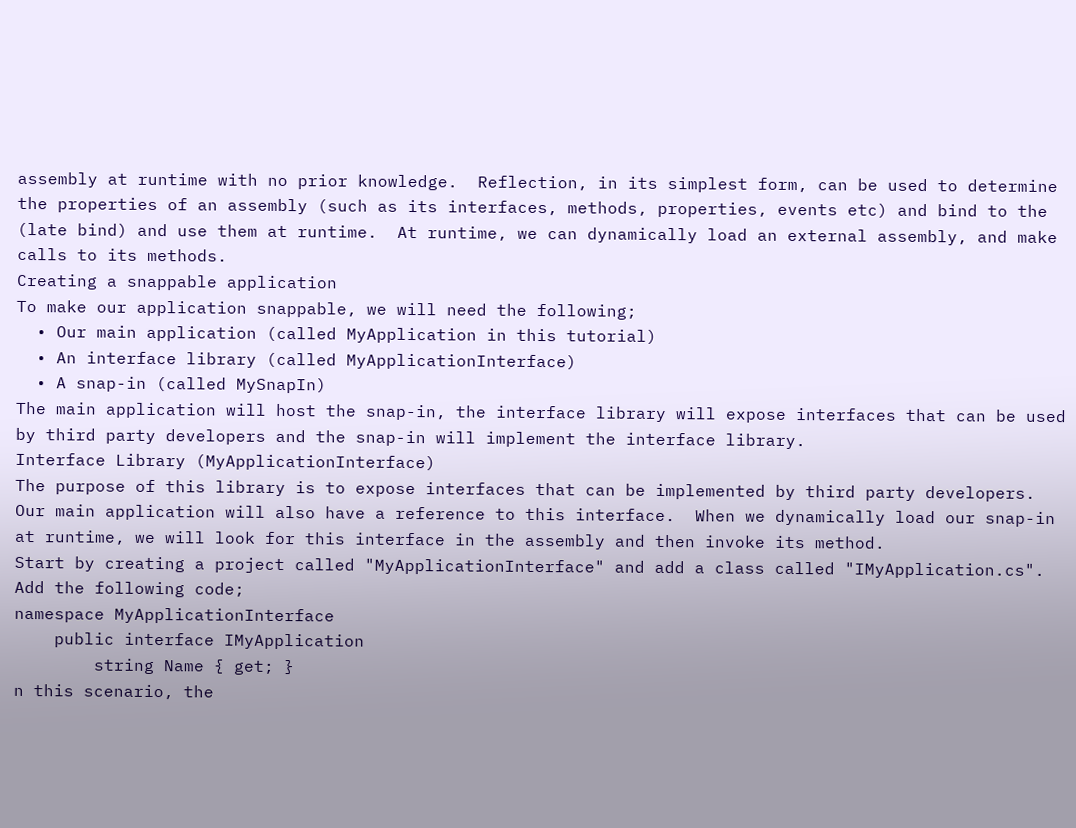assembly at runtime with no prior knowledge.  Reflection, in its simplest form, can be used to determine the properties of an assembly (such as its interfaces, methods, properties, events etc) and bind to the (late bind) and use them at runtime.  At runtime, we can dynamically load an external assembly, and make calls to its methods.
Creating a snappable application
To make our application snappable, we will need the following;
  • Our main application (called MyApplication in this tutorial)
  • An interface library (called MyApplicationInterface)
  • A snap-in (called MySnapIn)
The main application will host the snap-in, the interface library will expose interfaces that can be used by third party developers and the snap-in will implement the interface library.
Interface Library (MyApplicationInterface)
The purpose of this library is to expose interfaces that can be implemented by third party developers.  Our main application will also have a reference to this interface.  When we dynamically load our snap-in at runtime, we will look for this interface in the assembly and then invoke its method.
Start by creating a project called "MyApplicationInterface" and add a class called "IMyApplication.cs".  Add the following code;
namespace MyApplicationInterface
    public interface IMyApplication
        string Name { get; }
n this scenario, the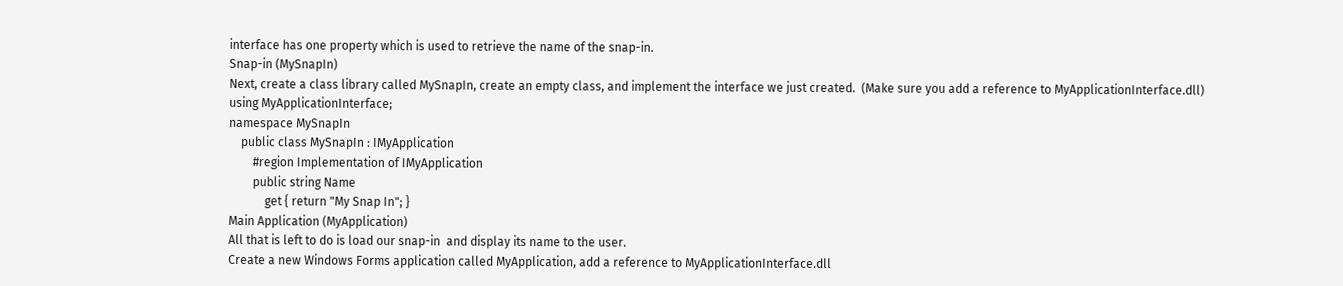interface has one property which is used to retrieve the name of the snap-in.
Snap-in (MySnapIn)
Next, create a class library called MySnapIn, create an empty class, and implement the interface we just created.  (Make sure you add a reference to MyApplicationInterface.dll)
using MyApplicationInterface;
namespace MySnapIn
    public class MySnapIn : IMyApplication
        #region Implementation of IMyApplication
        public string Name
            get { return "My Snap In"; }
Main Application (MyApplication)
All that is left to do is load our snap-in  and display its name to the user.
Create a new Windows Forms application called MyApplication, add a reference to MyApplicationInterface.dll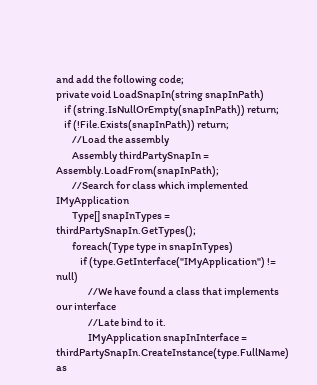and add the following code;
private void LoadSnapIn(string snapInPath)
    if (string.IsNullOrEmpty(snapInPath)) return;
    if (!File.Exists(snapInPath)) return;
        //Load the assembly
        Assembly thirdPartySnapIn = Assembly.LoadFrom(snapInPath);
        //Search for class which implemented IMyApplication
        Type[] snapInTypes = thirdPartySnapIn.GetTypes();
        foreach(Type type in snapInTypes)
            if (type.GetInterface("IMyApplication") != null)
                //We have found a class that implements our interface
                //Late bind to it.
                IMyApplication snapInInterface = thirdPartySnapIn.CreateInstance(type.FullName) as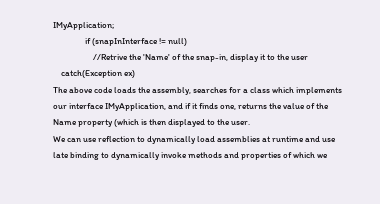IMyApplication;
                if (snapInInterface != null)
                    //Retrive the 'Name' of the snap-in, display it to the user
    catch(Exception ex)
The above code loads the assembly, searches for a class which implements our interface IMyApplication, and if it finds one, returns the value of the Name property (which is then displayed to the user.
We can use reflection to dynamically load assemblies at runtime and use late binding to dynamically invoke methods and properties of which we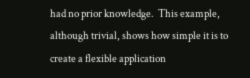had no prior knowledge.  This example, although trivial, shows how simple it is to create a flexible application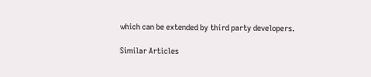which can be extended by third party developers.

Similar Articles